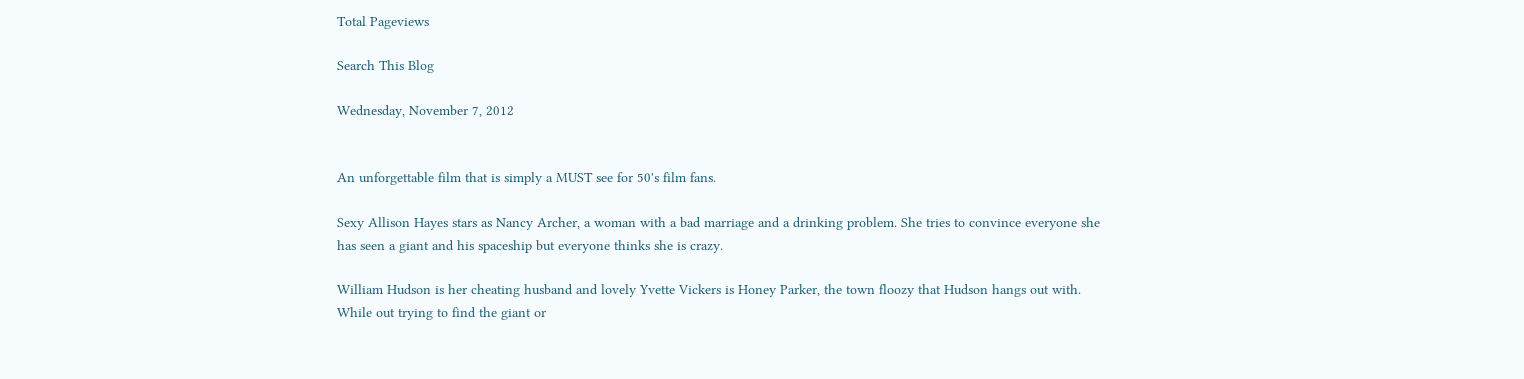Total Pageviews

Search This Blog

Wednesday, November 7, 2012


An unforgettable film that is simply a MUST see for 50's film fans.

Sexy Allison Hayes stars as Nancy Archer, a woman with a bad marriage and a drinking problem. She tries to convince everyone she has seen a giant and his spaceship but everyone thinks she is crazy.

William Hudson is her cheating husband and lovely Yvette Vickers is Honey Parker, the town floozy that Hudson hangs out with. While out trying to find the giant or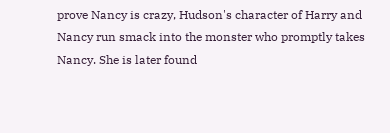prove Nancy is crazy, Hudson's character of Harry and Nancy run smack into the monster who promptly takes Nancy. She is later found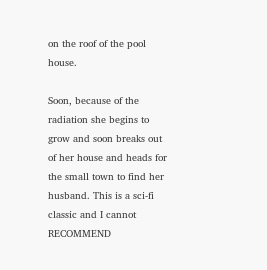on the roof of the pool house.

Soon, because of the radiation she begins to grow and soon breaks out of her house and heads for the small town to find her husband. This is a sci-fi classic and I cannot RECOMMEND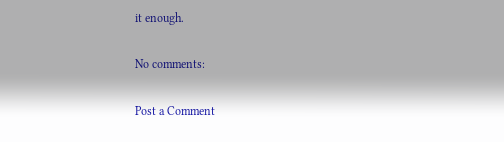it enough.

No comments:

Post a Comment